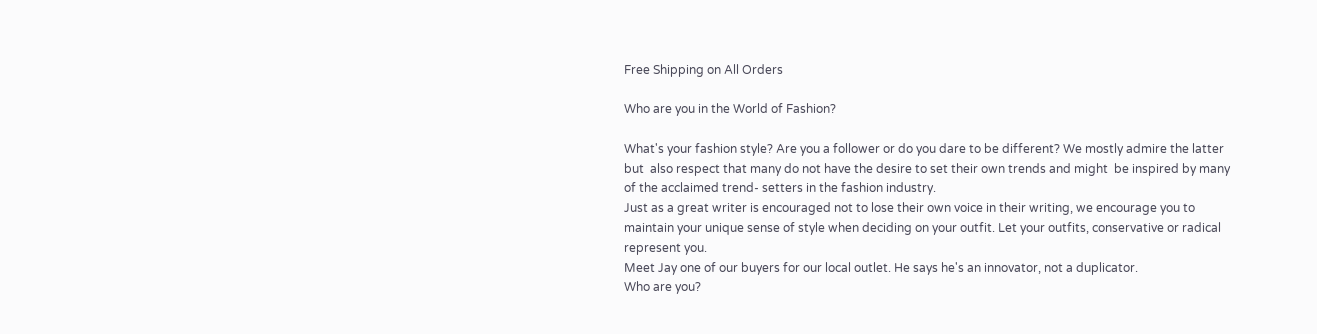Free Shipping on All Orders

Who are you in the World of Fashion?

What's your fashion style? Are you a follower or do you dare to be different? We mostly admire the latter but  also respect that many do not have the desire to set their own trends and might  be inspired by many of the acclaimed trend- setters in the fashion industry.
Just as a great writer is encouraged not to lose their own voice in their writing, we encourage you to maintain your unique sense of style when deciding on your outfit. Let your outfits, conservative or radical represent you.
Meet Jay one of our buyers for our local outlet. He says he's an innovator, not a duplicator.
Who are you?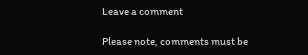Leave a comment

Please note, comments must be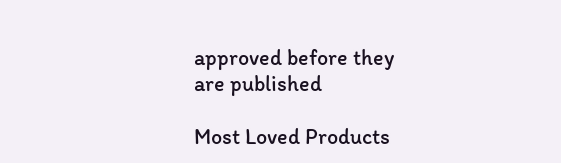approved before they are published

Most Loved Products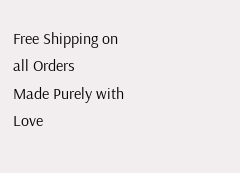Free Shipping on all Orders
Made Purely with Love